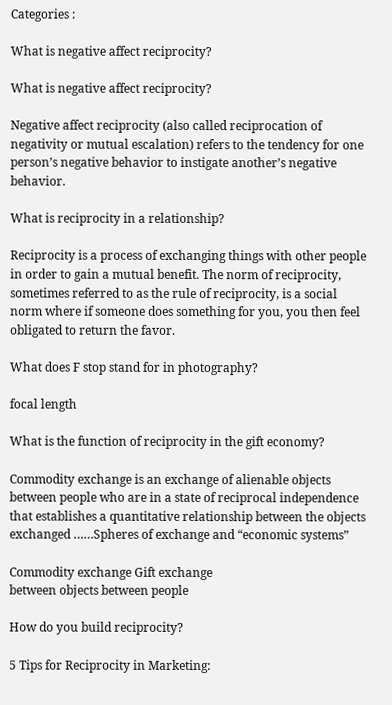Categories :

What is negative affect reciprocity?

What is negative affect reciprocity?

Negative affect reciprocity (also called reciprocation of negativity or mutual escalation) refers to the tendency for one person’s negative behavior to instigate another’s negative behavior.

What is reciprocity in a relationship?

Reciprocity is a process of exchanging things with other people in order to gain a mutual benefit. The norm of reciprocity, sometimes referred to as the rule of reciprocity, is a social norm where if someone does something for you, you then feel obligated to return the favor.

What does F stop stand for in photography?

focal length

What is the function of reciprocity in the gift economy?

Commodity exchange is an exchange of alienable objects between people who are in a state of reciprocal independence that establishes a quantitative relationship between the objects exchanged ……Spheres of exchange and “economic systems”

Commodity exchange Gift exchange
between objects between people

How do you build reciprocity?

5 Tips for Reciprocity in Marketing: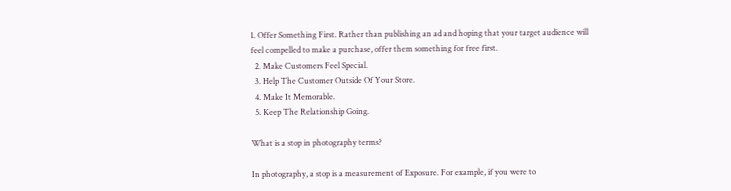1. Offer Something First. Rather than publishing an ad and hoping that your target audience will feel compelled to make a purchase, offer them something for free first.
  2. Make Customers Feel Special.
  3. Help The Customer Outside Of Your Store.
  4. Make It Memorable.
  5. Keep The Relationship Going.

What is a stop in photography terms?

In photography, a stop is a measurement of Exposure. For example, if you were to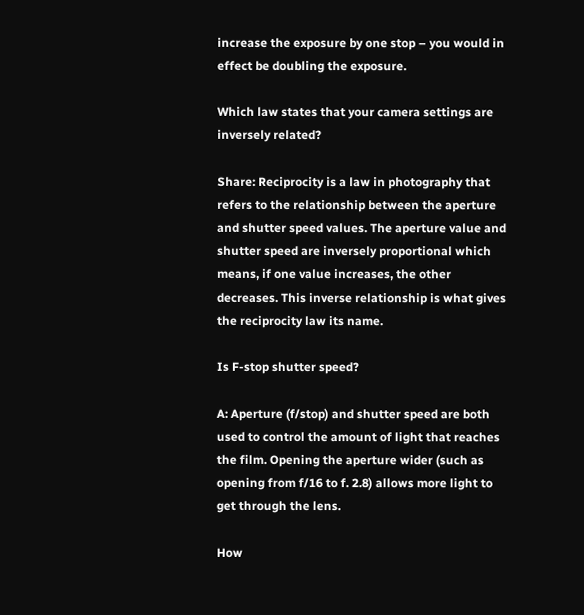increase the exposure by one stop – you would in effect be doubling the exposure.

Which law states that your camera settings are inversely related?

Share: Reciprocity is a law in photography that refers to the relationship between the aperture and shutter speed values. The aperture value and shutter speed are inversely proportional which means, if one value increases, the other decreases. This inverse relationship is what gives the reciprocity law its name.

Is F-stop shutter speed?

A: Aperture (f/stop) and shutter speed are both used to control the amount of light that reaches the film. Opening the aperture wider (such as opening from f/16 to f. 2.8) allows more light to get through the lens.

How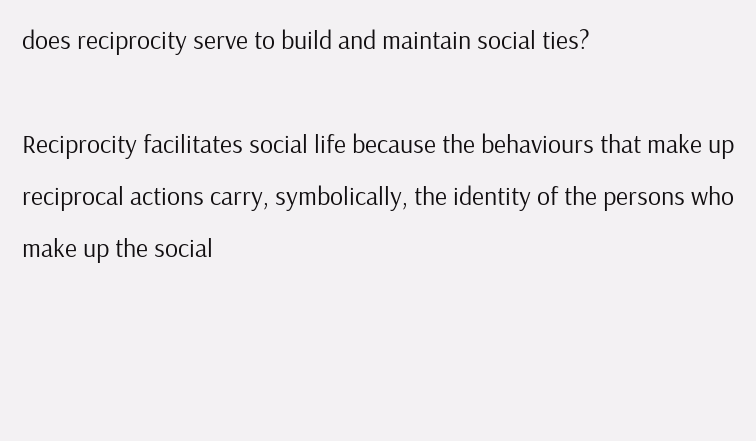does reciprocity serve to build and maintain social ties?

Reciprocity facilitates social life because the behaviours that make up reciprocal actions carry, symbolically, the identity of the persons who make up the social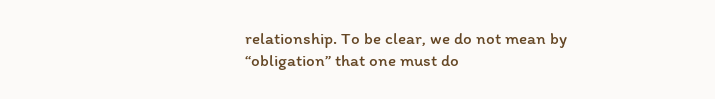relationship. To be clear, we do not mean by “obligation” that one must do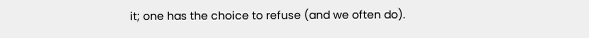it; one has the choice to refuse (and we often do).